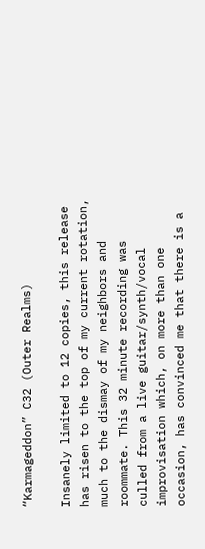“Karmageddon” C32 (Outer Realms)

Insanely limited to 12 copies, this release has risen to the top of my current rotation, much to the dismay of my neighbors and roommate. This 32 minute recording was culled from a live guitar/synth/vocal improvisation which, on more than one occasion, has convinced me that there is a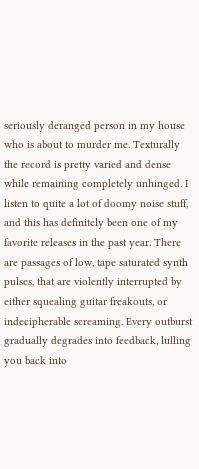seriously deranged person in my house who is about to murder me. Texturally the record is pretty varied and dense while remaining completely unhinged. I listen to quite a lot of doomy noise stuff, and this has definitely been one of my favorite releases in the past year. There are passages of low, tape saturated synth pulses, that are violently interrupted by either squealing guitar freakouts, or indecipherable screaming. Every outburst gradually degrades into feedback, lulling you back into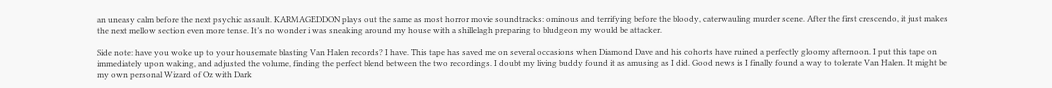an uneasy calm before the next psychic assault. KARMAGEDDON plays out the same as most horror movie soundtracks: ominous and terrifying before the bloody, caterwauling murder scene. After the first crescendo, it just makes the next mellow section even more tense. It’s no wonder i was sneaking around my house with a shillelagh preparing to bludgeon my would be attacker.

Side note: have you woke up to your housemate blasting Van Halen records? I have. This tape has saved me on several occasions when Diamond Dave and his cohorts have ruined a perfectly gloomy afternoon. I put this tape on immediately upon waking, and adjusted the volume, finding the perfect blend between the two recordings. I doubt my living buddy found it as amusing as I did. Good news is I finally found a way to tolerate Van Halen. It might be my own personal Wizard of Oz with Dark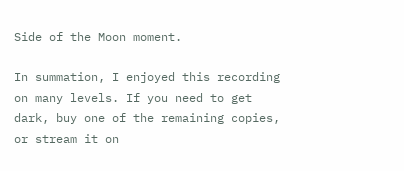Side of the Moon moment.

In summation, I enjoyed this recording on many levels. If you need to get dark, buy one of the remaining copies, or stream it on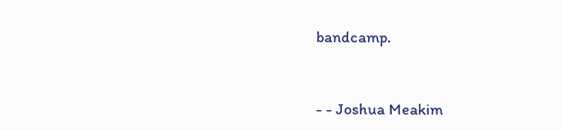bandcamp.


- - Joshua Meakim